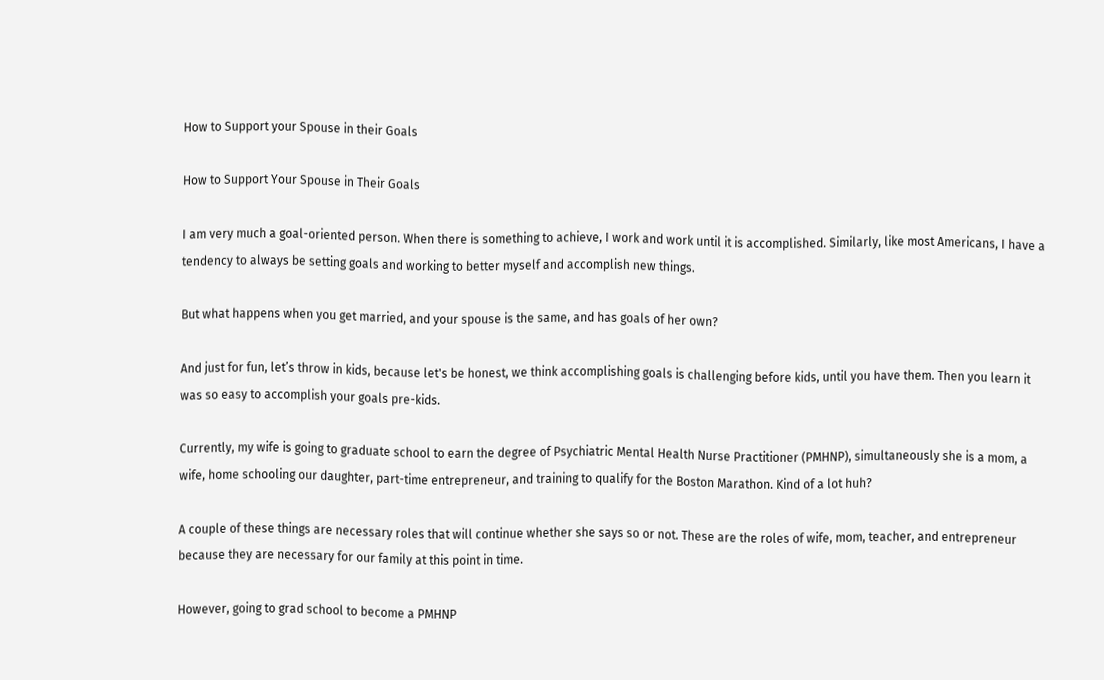How to Support your Spouse in their Goals

How to Support Your Spouse in Their Goals

I am very much a goal-oriented person. When there is something to achieve, I work and work until it is accomplished. Similarly, like most Americans, I have a tendency to always be setting goals and working to better myself and accomplish new things.

But what happens when you get married, and your spouse is the same, and has goals of her own?

And just for fun, let’s throw in kids, because let's be honest, we think accomplishing goals is challenging before kids, until you have them. Then you learn it was so easy to accomplish your goals pre-kids.

Currently, my wife is going to graduate school to earn the degree of Psychiatric Mental Health Nurse Practitioner (PMHNP), simultaneously she is a mom, a wife, home schooling our daughter, part-time entrepreneur, and training to qualify for the Boston Marathon. Kind of a lot huh?

A couple of these things are necessary roles that will continue whether she says so or not. These are the roles of wife, mom, teacher, and entrepreneur because they are necessary for our family at this point in time.

However, going to grad school to become a PMHNP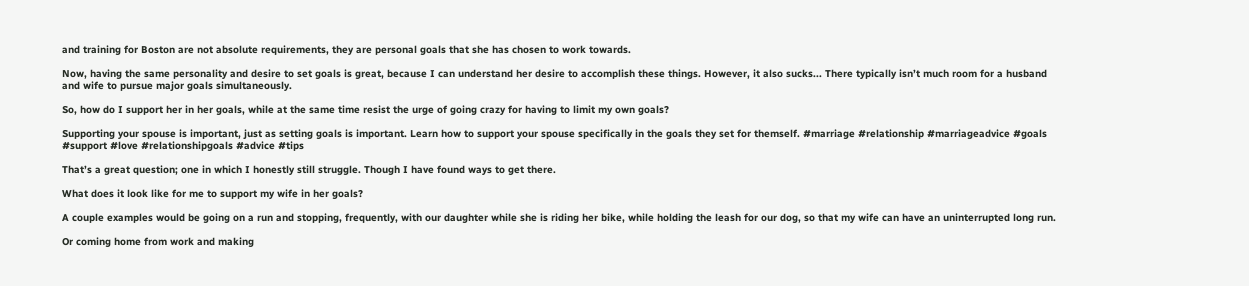and training for Boston are not absolute requirements, they are personal goals that she has chosen to work towards.

Now, having the same personality and desire to set goals is great, because I can understand her desire to accomplish these things. However, it also sucks... There typically isn’t much room for a husband and wife to pursue major goals simultaneously.

So, how do I support her in her goals, while at the same time resist the urge of going crazy for having to limit my own goals?

Supporting your spouse is important, just as setting goals is important. Learn how to support your spouse specifically in the goals they set for themself. #marriage #relationship #marriageadvice #goals #support #love #relationshipgoals #advice #tips

That’s a great question; one in which I honestly still struggle. Though I have found ways to get there.

What does it look like for me to support my wife in her goals?

A couple examples would be going on a run and stopping, frequently, with our daughter while she is riding her bike, while holding the leash for our dog, so that my wife can have an uninterrupted long run.

Or coming home from work and making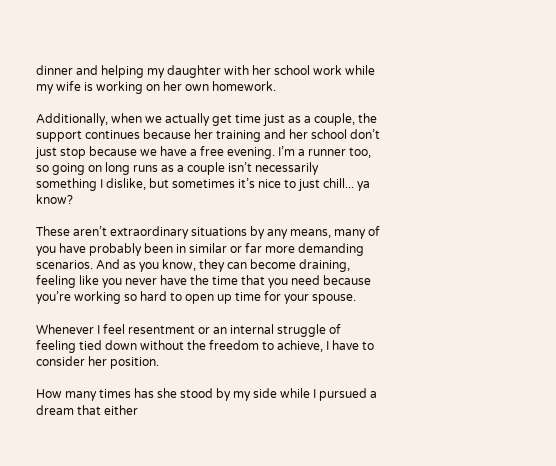dinner and helping my daughter with her school work while my wife is working on her own homework.

Additionally, when we actually get time just as a couple, the support continues because her training and her school don’t just stop because we have a free evening. I’m a runner too, so going on long runs as a couple isn’t necessarily something I dislike, but sometimes it’s nice to just chill... ya know?

These aren’t extraordinary situations by any means, many of you have probably been in similar or far more demanding scenarios. And as you know, they can become draining, feeling like you never have the time that you need because you’re working so hard to open up time for your spouse.

Whenever I feel resentment or an internal struggle of feeling tied down without the freedom to achieve, I have to consider her position.

How many times has she stood by my side while I pursued a dream that either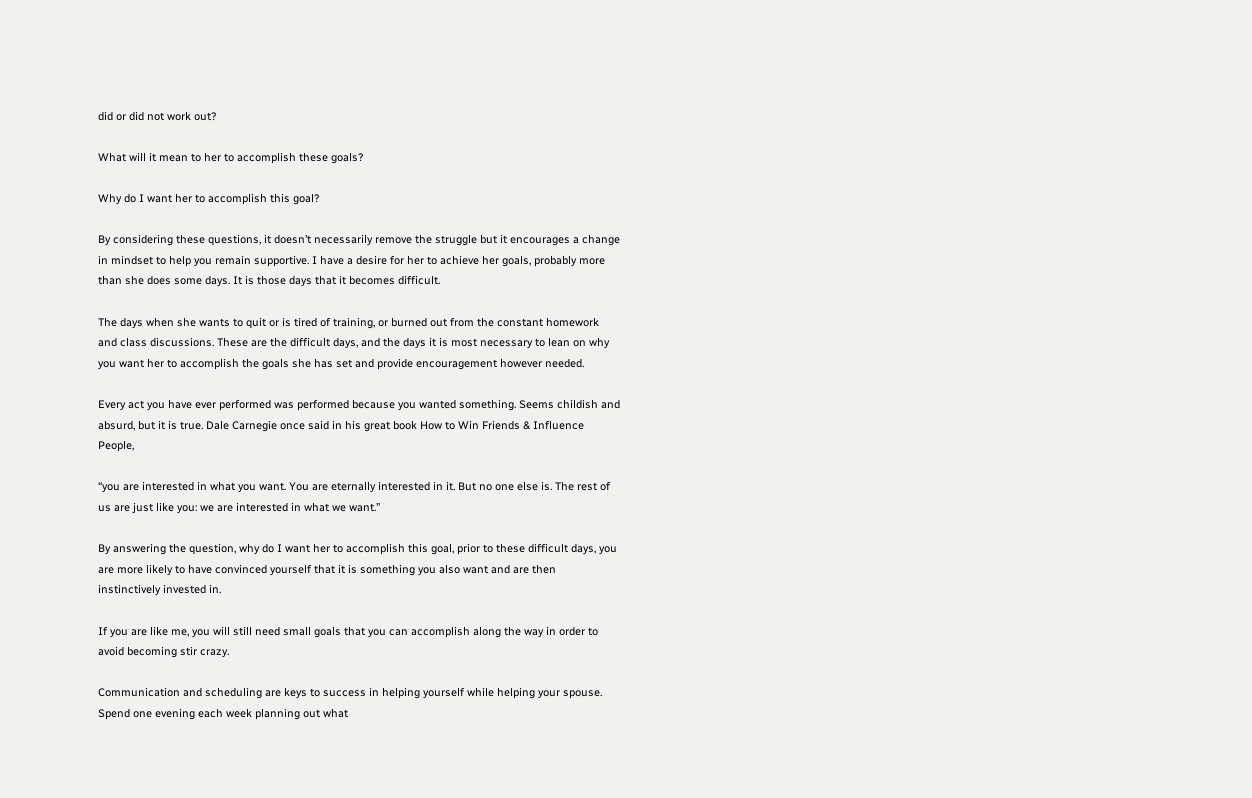did or did not work out?

What will it mean to her to accomplish these goals?

Why do I want her to accomplish this goal?

By considering these questions, it doesn’t necessarily remove the struggle but it encourages a change in mindset to help you remain supportive. I have a desire for her to achieve her goals, probably more than she does some days. It is those days that it becomes difficult.

The days when she wants to quit or is tired of training, or burned out from the constant homework and class discussions. These are the difficult days, and the days it is most necessary to lean on why you want her to accomplish the goals she has set and provide encouragement however needed.

Every act you have ever performed was performed because you wanted something. Seems childish and absurd, but it is true. Dale Carnegie once said in his great book How to Win Friends & Influence People,

“you are interested in what you want. You are eternally interested in it. But no one else is. The rest of us are just like you: we are interested in what we want.”

By answering the question, why do I want her to accomplish this goal, prior to these difficult days, you are more likely to have convinced yourself that it is something you also want and are then instinctively invested in.

If you are like me, you will still need small goals that you can accomplish along the way in order to avoid becoming stir crazy.

Communication and scheduling are keys to success in helping yourself while helping your spouse. Spend one evening each week planning out what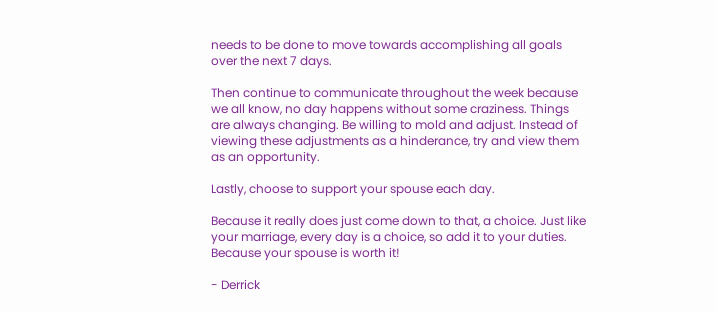needs to be done to move towards accomplishing all goals over the next 7 days.

Then continue to communicate throughout the week because we all know, no day happens without some craziness. Things are always changing. Be willing to mold and adjust. Instead of viewing these adjustments as a hinderance, try and view them as an opportunity.

Lastly, choose to support your spouse each day.

Because it really does just come down to that, a choice. Just like your marriage, every day is a choice, so add it to your duties. Because your spouse is worth it!

- Derrick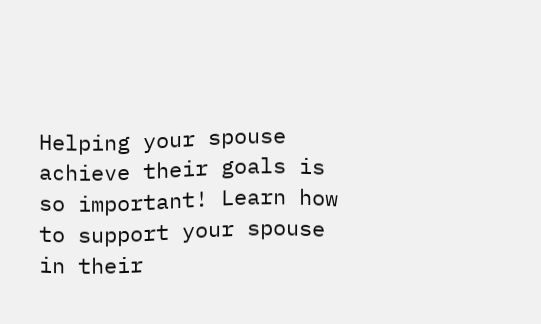Helping your spouse achieve their goals is so important! Learn how to support your spouse in their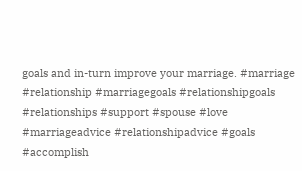goals and in-turn improve your marriage. #marriage #relationship #marriagegoals #relationshipgoals #relationships #support #spouse #love #marriageadvice #relationshipadvice #goals #accomplish